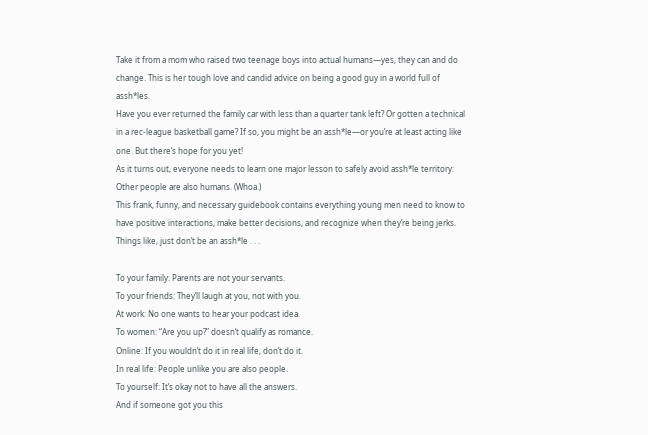Take it from a mom who raised two teenage boys into actual humans—yes, they can and do change. This is her tough love and candid advice on being a good guy in a world full of assh*les.
Have you ever returned the family car with less than a quarter tank left? Or gotten a technical in a rec-league basketball game? If so, you might be an assh*le—or you’re at least acting like one. But there’s hope for you yet!
As it turns out, everyone needs to learn one major lesson to safely avoid assh*le territory: Other people are also humans. (Whoa.)
This frank, funny, and necessary guidebook contains everything young men need to know to have positive interactions, make better decisions, and recognize when they’re being jerks. Things like, just don’t be an assh*le . . .

To your family: Parents are not your servants.
To your friends: They’ll laugh at you, not with you.
At work: No one wants to hear your podcast idea.
To women: “Are you up?” doesn’t qualify as romance.
Online: If you wouldn’t do it in real life, don’t do it.
In real life: People unlike you are also people.
To yourself: It’s okay not to have all the answers.
And if someone got you this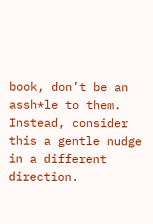book, don’t be an assh*le to them. Instead, consider this a gentle nudge in a different direction.